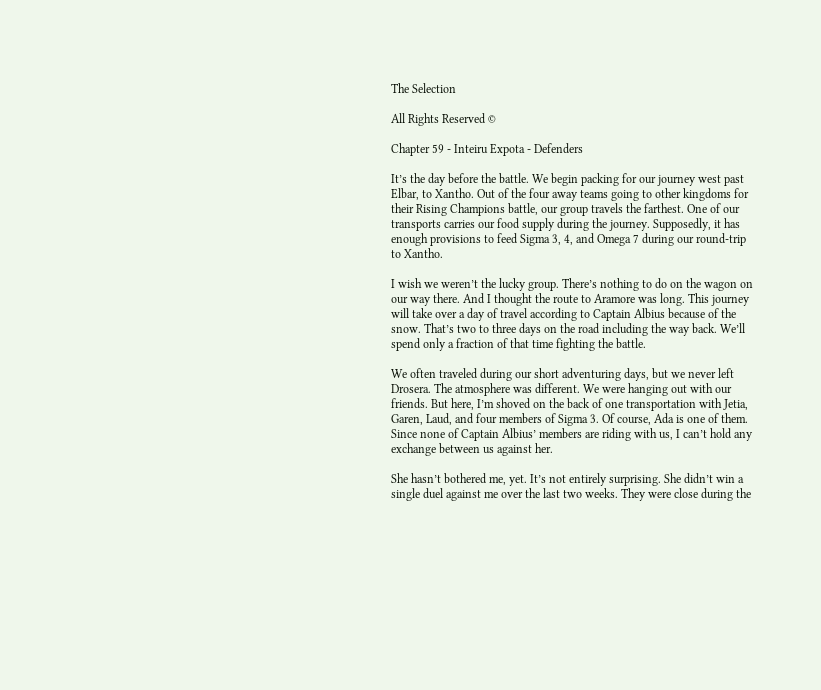The Selection

All Rights Reserved ©

Chapter 59 - Inteiru Expota - Defenders

It’s the day before the battle. We begin packing for our journey west past Elbar, to Xantho. Out of the four away teams going to other kingdoms for their Rising Champions battle, our group travels the farthest. One of our transports carries our food supply during the journey. Supposedly, it has enough provisions to feed Sigma 3, 4, and Omega 7 during our round-trip to Xantho.

I wish we weren’t the lucky group. There’s nothing to do on the wagon on our way there. And I thought the route to Aramore was long. This journey will take over a day of travel according to Captain Albius because of the snow. That’s two to three days on the road including the way back. We’ll spend only a fraction of that time fighting the battle.

We often traveled during our short adventuring days, but we never left Drosera. The atmosphere was different. We were hanging out with our friends. But here, I’m shoved on the back of one transportation with Jetia, Garen, Laud, and four members of Sigma 3. Of course, Ada is one of them. Since none of Captain Albius’ members are riding with us, I can’t hold any exchange between us against her.

She hasn’t bothered me, yet. It’s not entirely surprising. She didn’t win a single duel against me over the last two weeks. They were close during the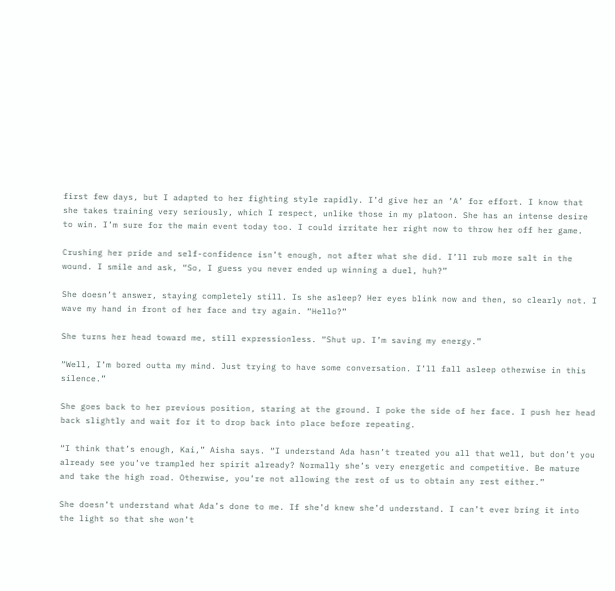first few days, but I adapted to her fighting style rapidly. I’d give her an ‘A’ for effort. I know that she takes training very seriously, which I respect, unlike those in my platoon. She has an intense desire to win. I’m sure for the main event today too. I could irritate her right now to throw her off her game.

Crushing her pride and self-confidence isn’t enough, not after what she did. I’ll rub more salt in the wound. I smile and ask, “So, I guess you never ended up winning a duel, huh?”

She doesn’t answer, staying completely still. Is she asleep? Her eyes blink now and then, so clearly not. I wave my hand in front of her face and try again. “Hello?”

She turns her head toward me, still expressionless. “Shut up. I’m saving my energy.”

“Well, I’m bored outta my mind. Just trying to have some conversation. I’ll fall asleep otherwise in this silence.”

She goes back to her previous position, staring at the ground. I poke the side of her face. I push her head back slightly and wait for it to drop back into place before repeating.

“I think that’s enough, Kai,” Aisha says. “I understand Ada hasn’t treated you all that well, but don’t you already see you’ve trampled her spirit already? Normally she’s very energetic and competitive. Be mature and take the high road. Otherwise, you’re not allowing the rest of us to obtain any rest either.”

She doesn’t understand what Ada’s done to me. If she’d knew she’d understand. I can’t ever bring it into the light so that she won’t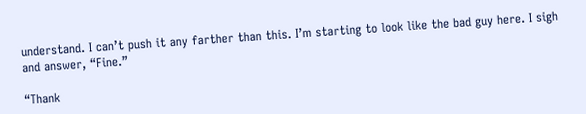understand. I can’t push it any farther than this. I’m starting to look like the bad guy here. I sigh and answer, “Fine.”

“Thank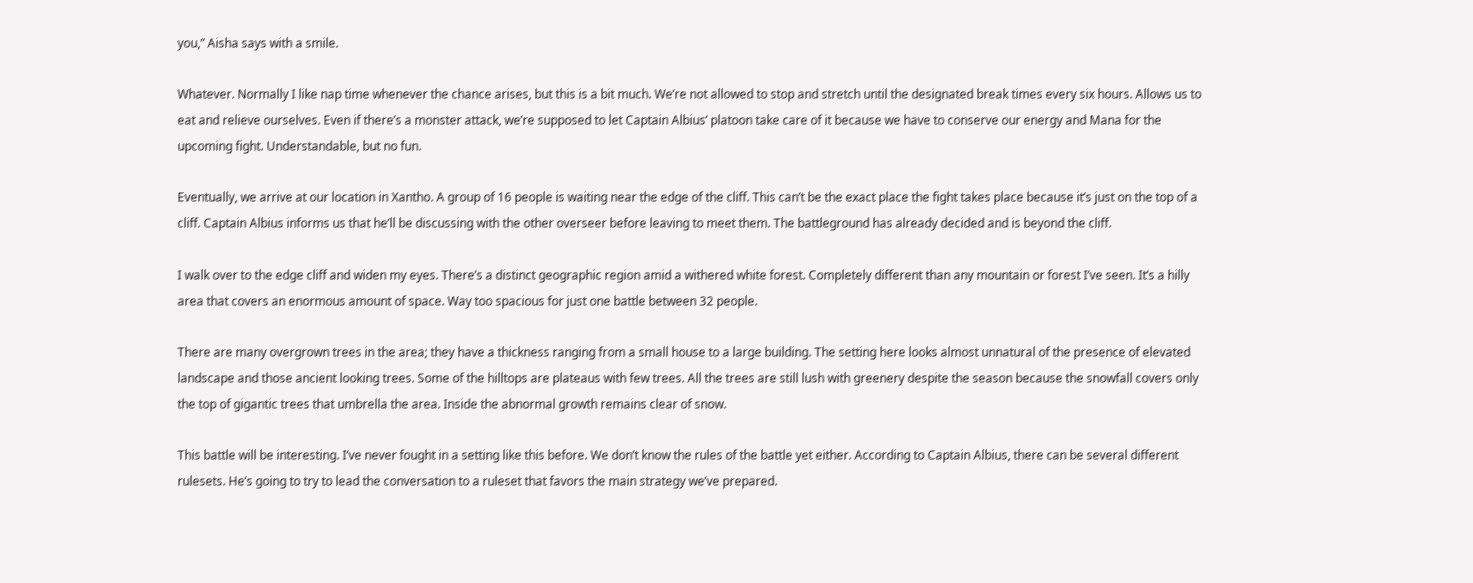you,” Aisha says with a smile.

Whatever. Normally I like nap time whenever the chance arises, but this is a bit much. We’re not allowed to stop and stretch until the designated break times every six hours. Allows us to eat and relieve ourselves. Even if there’s a monster attack, we’re supposed to let Captain Albius’ platoon take care of it because we have to conserve our energy and Mana for the upcoming fight. Understandable, but no fun.

Eventually, we arrive at our location in Xantho. A group of 16 people is waiting near the edge of the cliff. This can’t be the exact place the fight takes place because it’s just on the top of a cliff. Captain Albius informs us that he’ll be discussing with the other overseer before leaving to meet them. The battleground has already decided and is beyond the cliff.

I walk over to the edge cliff and widen my eyes. There’s a distinct geographic region amid a withered white forest. Completely different than any mountain or forest I’ve seen. It’s a hilly area that covers an enormous amount of space. Way too spacious for just one battle between 32 people.

There are many overgrown trees in the area; they have a thickness ranging from a small house to a large building. The setting here looks almost unnatural of the presence of elevated landscape and those ancient looking trees. Some of the hilltops are plateaus with few trees. All the trees are still lush with greenery despite the season because the snowfall covers only the top of gigantic trees that umbrella the area. Inside the abnormal growth remains clear of snow.

This battle will be interesting. I’ve never fought in a setting like this before. We don’t know the rules of the battle yet either. According to Captain Albius, there can be several different rulesets. He’s going to try to lead the conversation to a ruleset that favors the main strategy we’ve prepared.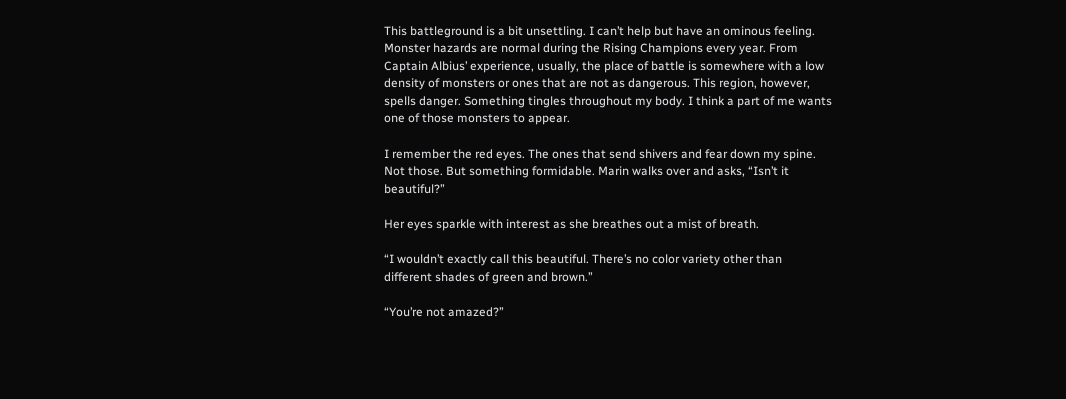This battleground is a bit unsettling. I can’t help but have an ominous feeling. Monster hazards are normal during the Rising Champions every year. From Captain Albius’ experience, usually, the place of battle is somewhere with a low density of monsters or ones that are not as dangerous. This region, however, spells danger. Something tingles throughout my body. I think a part of me wants one of those monsters to appear.

I remember the red eyes. The ones that send shivers and fear down my spine. Not those. But something formidable. Marin walks over and asks, “Isn’t it beautiful?”

Her eyes sparkle with interest as she breathes out a mist of breath.

“I wouldn’t exactly call this beautiful. There’s no color variety other than different shades of green and brown.”

“You’re not amazed?”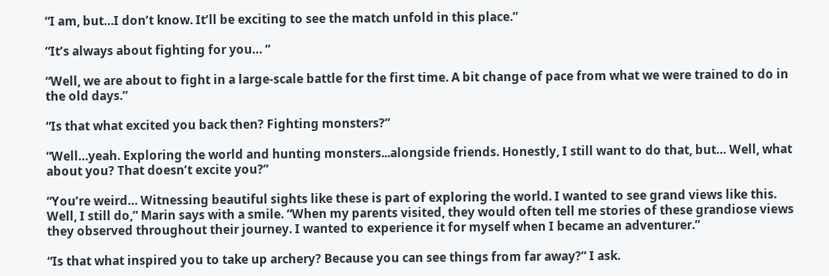“I am, but…I don’t know. It’ll be exciting to see the match unfold in this place.”

“It’s always about fighting for you… “

“Well, we are about to fight in a large-scale battle for the first time. A bit change of pace from what we were trained to do in the old days.”

“Is that what excited you back then? Fighting monsters?”

“Well…yeah. Exploring the world and hunting monsters...alongside friends. Honestly, I still want to do that, but… Well, what about you? That doesn’t excite you?”

“You’re weird… Witnessing beautiful sights like these is part of exploring the world. I wanted to see grand views like this. Well, I still do,” Marin says with a smile. “When my parents visited, they would often tell me stories of these grandiose views they observed throughout their journey. I wanted to experience it for myself when I became an adventurer.”

“Is that what inspired you to take up archery? Because you can see things from far away?” I ask.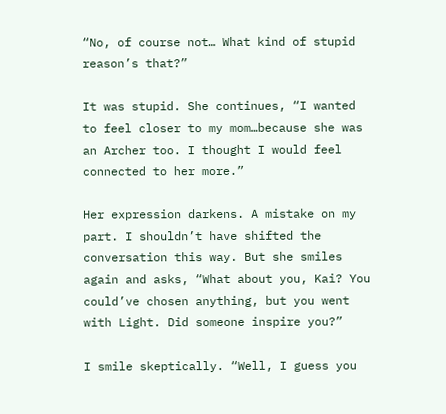“No, of course not… What kind of stupid reason’s that?”

It was stupid. She continues, “I wanted to feel closer to my mom…because she was an Archer too. I thought I would feel connected to her more.”

Her expression darkens. A mistake on my part. I shouldn’t have shifted the conversation this way. But she smiles again and asks, “What about you, Kai? You could’ve chosen anything, but you went with Light. Did someone inspire you?”

I smile skeptically. “Well, I guess you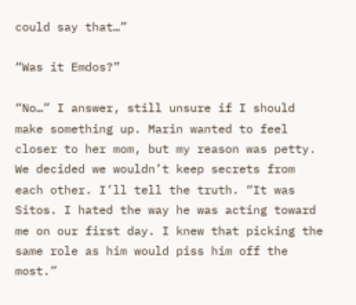could say that…”

“Was it Emdos?”

“No…” I answer, still unsure if I should make something up. Marin wanted to feel closer to her mom, but my reason was petty. We decided we wouldn’t keep secrets from each other. I’ll tell the truth. “It was Sitos. I hated the way he was acting toward me on our first day. I knew that picking the same role as him would piss him off the most.”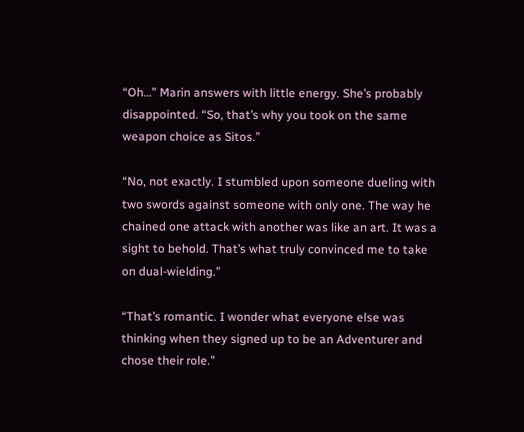“Oh…” Marin answers with little energy. She’s probably disappointed. “So, that’s why you took on the same weapon choice as Sitos.”

“No, not exactly. I stumbled upon someone dueling with two swords against someone with only one. The way he chained one attack with another was like an art. It was a sight to behold. That’s what truly convinced me to take on dual-wielding.”

“That’s romantic. I wonder what everyone else was thinking when they signed up to be an Adventurer and chose their role.”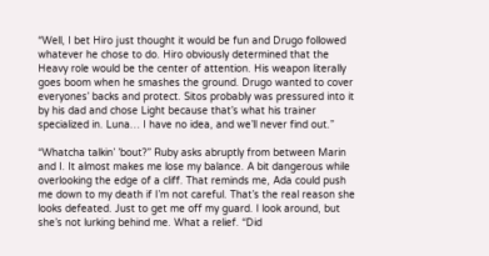“Well, I bet Hiro just thought it would be fun and Drugo followed whatever he chose to do. Hiro obviously determined that the Heavy role would be the center of attention. His weapon literally goes boom when he smashes the ground. Drugo wanted to cover everyones’ backs and protect. Sitos probably was pressured into it by his dad and chose Light because that’s what his trainer specialized in. Luna… I have no idea, and we’ll never find out.”

“Whatcha talkin’ ’bout?” Ruby asks abruptly from between Marin and I. It almost makes me lose my balance. A bit dangerous while overlooking the edge of a cliff. That reminds me, Ada could push me down to my death if I’m not careful. That’s the real reason she looks defeated. Just to get me off my guard. I look around, but she’s not lurking behind me. What a relief. “Did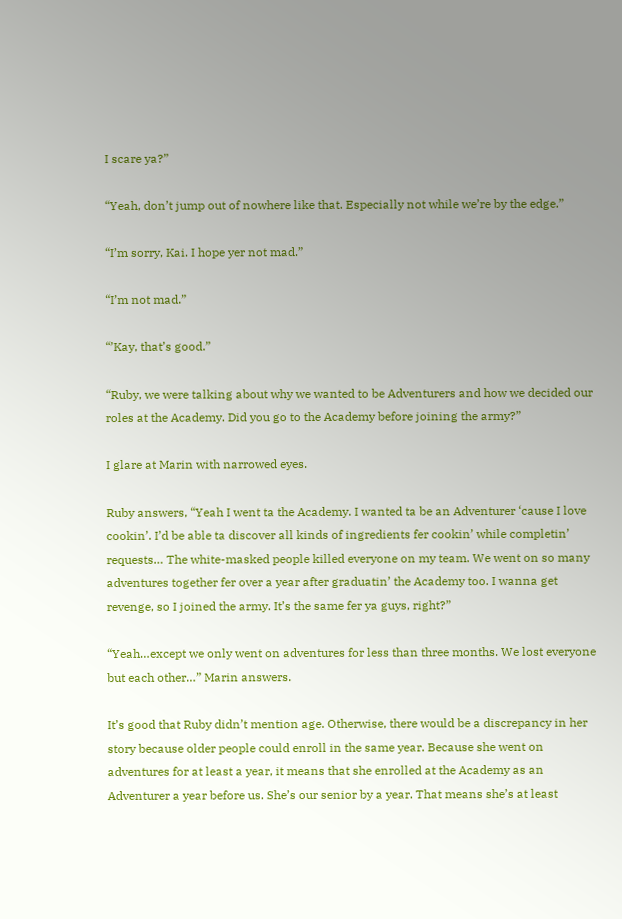I scare ya?”

“Yeah, don’t jump out of nowhere like that. Especially not while we’re by the edge.”

“I’m sorry, Kai. I hope yer not mad.”

“I’m not mad.”

“’Kay, that’s good.”

“Ruby, we were talking about why we wanted to be Adventurers and how we decided our roles at the Academy. Did you go to the Academy before joining the army?”

I glare at Marin with narrowed eyes.

Ruby answers, “Yeah I went ta the Academy. I wanted ta be an Adventurer ‘cause I love cookin’. I’d be able ta discover all kinds of ingredients fer cookin’ while completin’ requests… The white-masked people killed everyone on my team. We went on so many adventures together fer over a year after graduatin’ the Academy too. I wanna get revenge, so I joined the army. It’s the same fer ya guys, right?”

“Yeah…except we only went on adventures for less than three months. We lost everyone but each other…” Marin answers.

It’s good that Ruby didn’t mention age. Otherwise, there would be a discrepancy in her story because older people could enroll in the same year. Because she went on adventures for at least a year, it means that she enrolled at the Academy as an Adventurer a year before us. She’s our senior by a year. That means she’s at least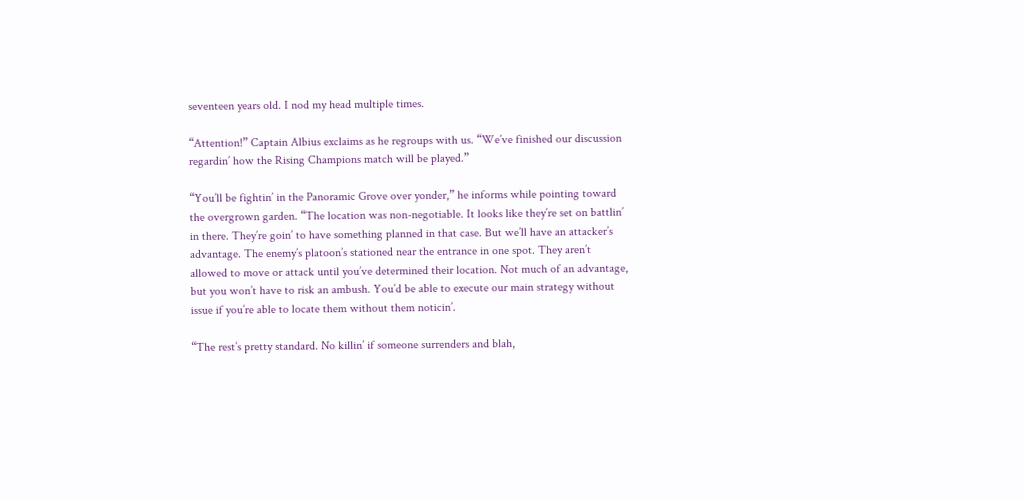seventeen years old. I nod my head multiple times.

“Attention!” Captain Albius exclaims as he regroups with us. “We’ve finished our discussion regardin’ how the Rising Champions match will be played.”

“You’ll be fightin’ in the Panoramic Grove over yonder,” he informs while pointing toward the overgrown garden. “The location was non-negotiable. It looks like they’re set on battlin’ in there. They’re goin’ to have something planned in that case. But we’ll have an attacker’s advantage. The enemy’s platoon’s stationed near the entrance in one spot. They aren’t allowed to move or attack until you’ve determined their location. Not much of an advantage, but you won’t have to risk an ambush. You’d be able to execute our main strategy without issue if you’re able to locate them without them noticin’.

“The rest’s pretty standard. No killin’ if someone surrenders and blah,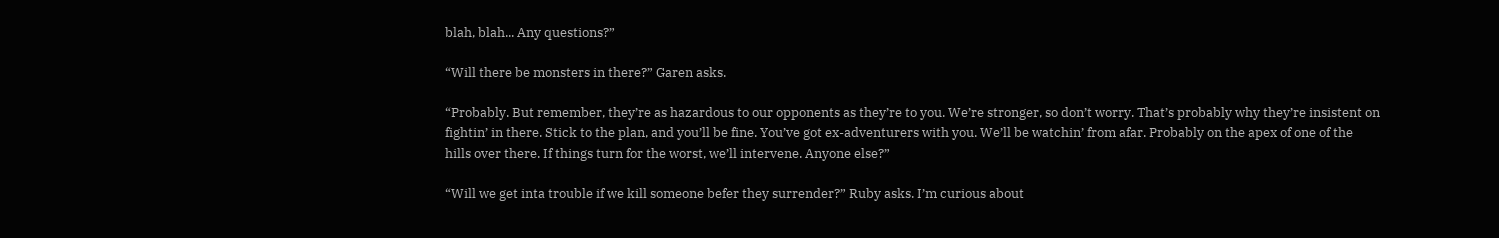blah, blah... Any questions?”

“Will there be monsters in there?” Garen asks.

“Probably. But remember, they’re as hazardous to our opponents as they’re to you. We’re stronger, so don’t worry. That’s probably why they’re insistent on fightin’ in there. Stick to the plan, and you’ll be fine. You’ve got ex-adventurers with you. We’ll be watchin’ from afar. Probably on the apex of one of the hills over there. If things turn for the worst, we’ll intervene. Anyone else?”

“Will we get inta trouble if we kill someone befer they surrender?” Ruby asks. I’m curious about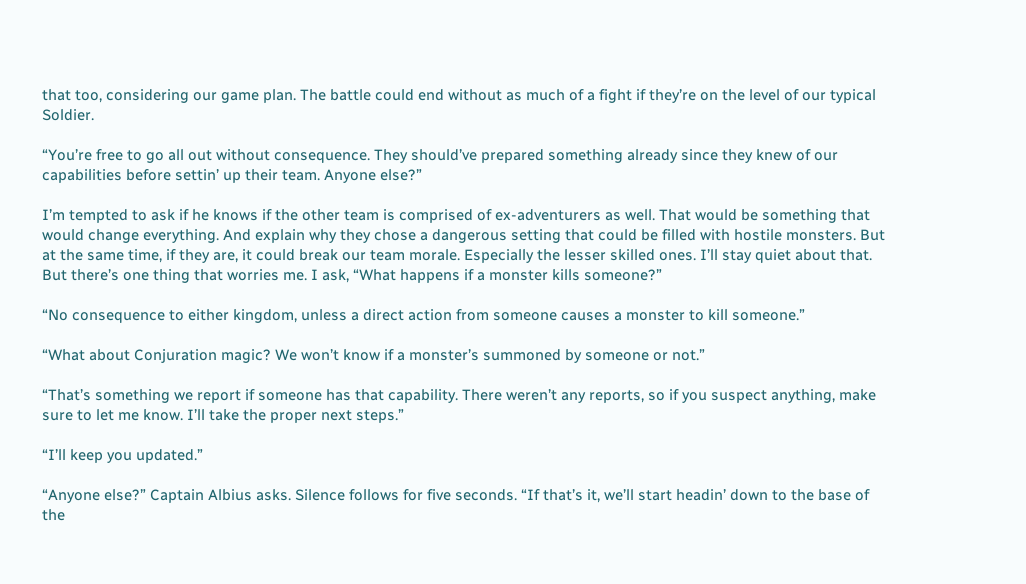that too, considering our game plan. The battle could end without as much of a fight if they’re on the level of our typical Soldier.

“You’re free to go all out without consequence. They should’ve prepared something already since they knew of our capabilities before settin’ up their team. Anyone else?”

I’m tempted to ask if he knows if the other team is comprised of ex-adventurers as well. That would be something that would change everything. And explain why they chose a dangerous setting that could be filled with hostile monsters. But at the same time, if they are, it could break our team morale. Especially the lesser skilled ones. I’ll stay quiet about that. But there’s one thing that worries me. I ask, “What happens if a monster kills someone?”

“No consequence to either kingdom, unless a direct action from someone causes a monster to kill someone.”

“What about Conjuration magic? We won’t know if a monster’s summoned by someone or not.”

“That’s something we report if someone has that capability. There weren’t any reports, so if you suspect anything, make sure to let me know. I’ll take the proper next steps.”

“I’ll keep you updated.”

“Anyone else?” Captain Albius asks. Silence follows for five seconds. “If that’s it, we’ll start headin’ down to the base of the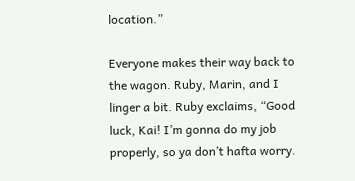location.”

Everyone makes their way back to the wagon. Ruby, Marin, and I linger a bit. Ruby exclaims, “Good luck, Kai! I’m gonna do my job properly, so ya don’t hafta worry.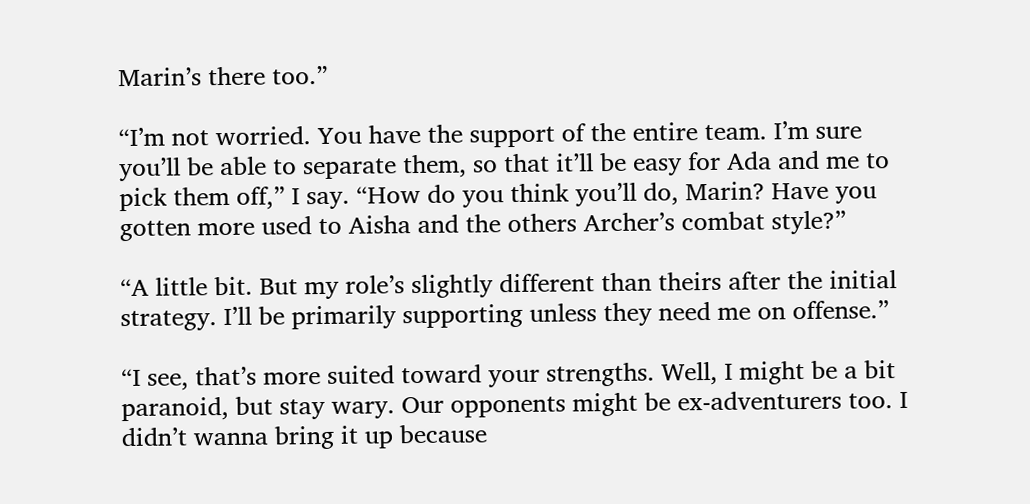Marin’s there too.”

“I’m not worried. You have the support of the entire team. I’m sure you’ll be able to separate them, so that it’ll be easy for Ada and me to pick them off,” I say. “How do you think you’ll do, Marin? Have you gotten more used to Aisha and the others Archer’s combat style?”

“A little bit. But my role’s slightly different than theirs after the initial strategy. I’ll be primarily supporting unless they need me on offense.”

“I see, that’s more suited toward your strengths. Well, I might be a bit paranoid, but stay wary. Our opponents might be ex-adventurers too. I didn’t wanna bring it up because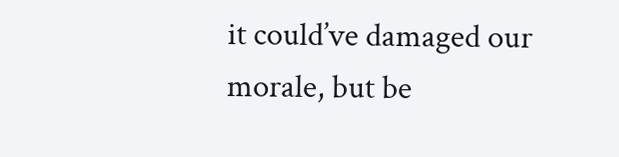it could’ve damaged our morale, but be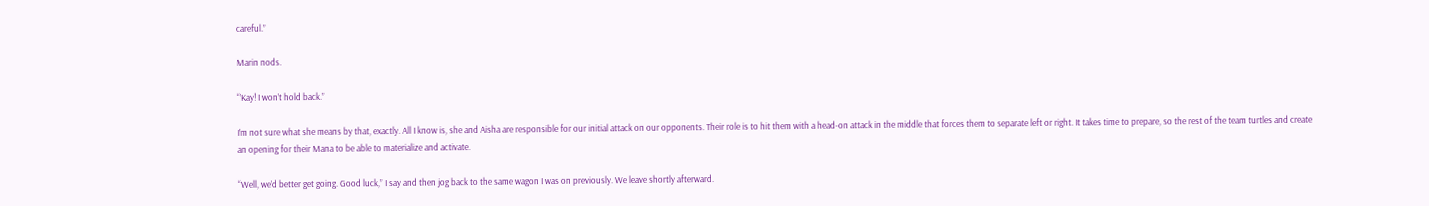careful.”

Marin nods.

“’Kay! I won’t hold back.”

I’m not sure what she means by that, exactly. All I know is, she and Aisha are responsible for our initial attack on our opponents. Their role is to hit them with a head-on attack in the middle that forces them to separate left or right. It takes time to prepare, so the rest of the team turtles and create an opening for their Mana to be able to materialize and activate.

“Well, we’d better get going. Good luck,” I say and then jog back to the same wagon I was on previously. We leave shortly afterward.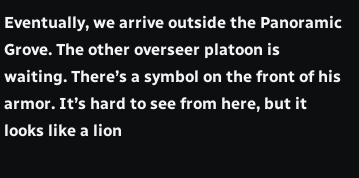Eventually, we arrive outside the Panoramic Grove. The other overseer platoon is waiting. There’s a symbol on the front of his armor. It’s hard to see from here, but it looks like a lion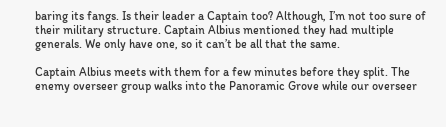baring its fangs. Is their leader a Captain too? Although, I’m not too sure of their military structure. Captain Albius mentioned they had multiple generals. We only have one, so it can’t be all that the same.

Captain Albius meets with them for a few minutes before they split. The enemy overseer group walks into the Panoramic Grove while our overseer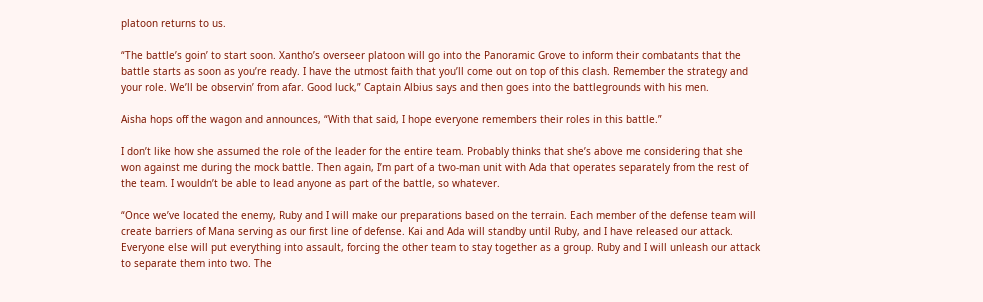platoon returns to us.

“The battle’s goin’ to start soon. Xantho’s overseer platoon will go into the Panoramic Grove to inform their combatants that the battle starts as soon as you’re ready. I have the utmost faith that you’ll come out on top of this clash. Remember the strategy and your role. We’ll be observin’ from afar. Good luck,” Captain Albius says and then goes into the battlegrounds with his men.

Aisha hops off the wagon and announces, “With that said, I hope everyone remembers their roles in this battle.”

I don’t like how she assumed the role of the leader for the entire team. Probably thinks that she’s above me considering that she won against me during the mock battle. Then again, I’m part of a two-man unit with Ada that operates separately from the rest of the team. I wouldn’t be able to lead anyone as part of the battle, so whatever.

“Once we’ve located the enemy, Ruby and I will make our preparations based on the terrain. Each member of the defense team will create barriers of Mana serving as our first line of defense. Kai and Ada will standby until Ruby, and I have released our attack. Everyone else will put everything into assault, forcing the other team to stay together as a group. Ruby and I will unleash our attack to separate them into two. The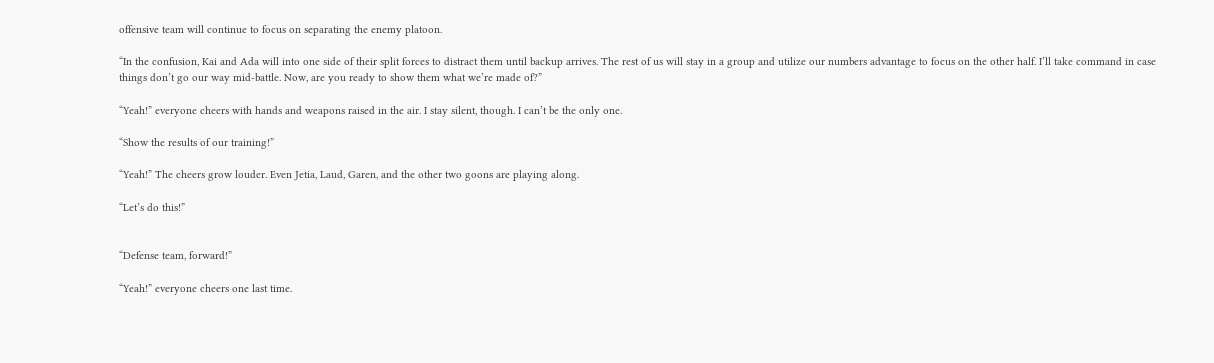offensive team will continue to focus on separating the enemy platoon.

“In the confusion, Kai and Ada will into one side of their split forces to distract them until backup arrives. The rest of us will stay in a group and utilize our numbers advantage to focus on the other half. I’ll take command in case things don’t go our way mid-battle. Now, are you ready to show them what we’re made of?”

“Yeah!” everyone cheers with hands and weapons raised in the air. I stay silent, though. I can’t be the only one.

“Show the results of our training!”

“Yeah!” The cheers grow louder. Even Jetia, Laud, Garen, and the other two goons are playing along.

“Let’s do this!”


“Defense team, forward!”

“Yeah!” everyone cheers one last time.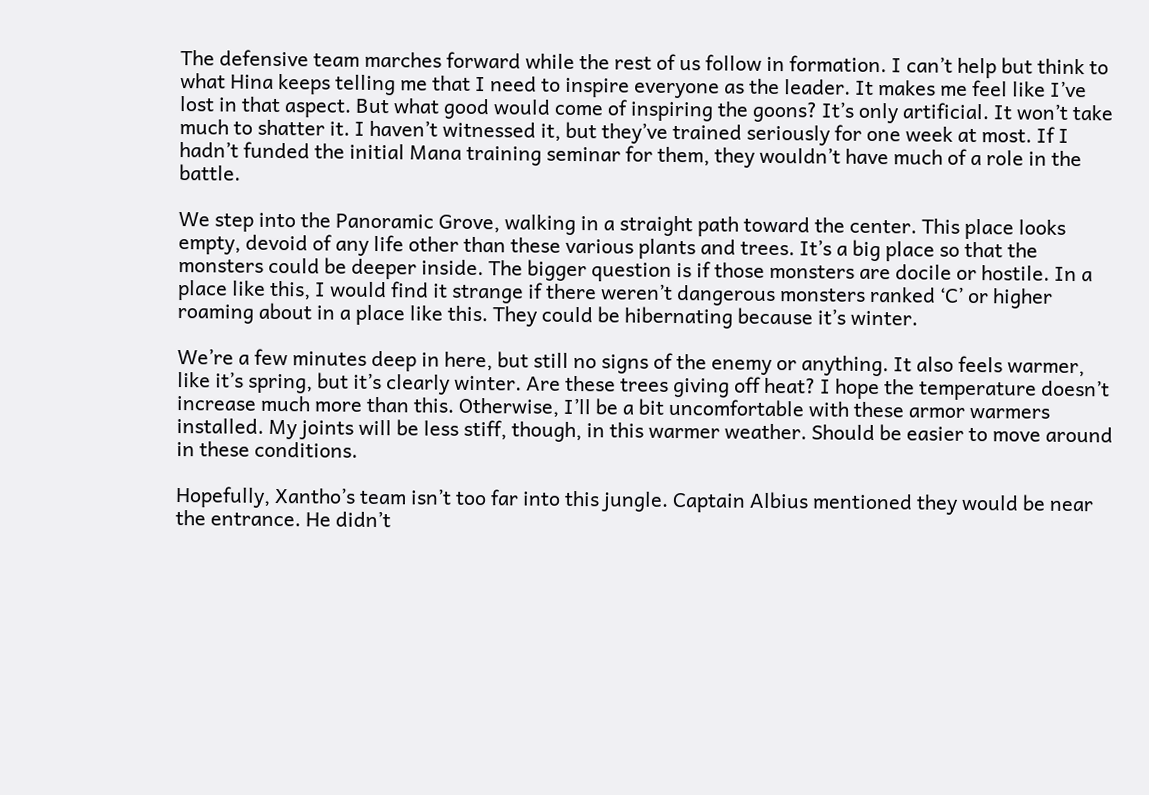The defensive team marches forward while the rest of us follow in formation. I can’t help but think to what Hina keeps telling me that I need to inspire everyone as the leader. It makes me feel like I’ve lost in that aspect. But what good would come of inspiring the goons? It’s only artificial. It won’t take much to shatter it. I haven’t witnessed it, but they’ve trained seriously for one week at most. If I hadn’t funded the initial Mana training seminar for them, they wouldn’t have much of a role in the battle.

We step into the Panoramic Grove, walking in a straight path toward the center. This place looks empty, devoid of any life other than these various plants and trees. It’s a big place so that the monsters could be deeper inside. The bigger question is if those monsters are docile or hostile. In a place like this, I would find it strange if there weren’t dangerous monsters ranked ‘C’ or higher roaming about in a place like this. They could be hibernating because it’s winter.

We’re a few minutes deep in here, but still no signs of the enemy or anything. It also feels warmer, like it’s spring, but it’s clearly winter. Are these trees giving off heat? I hope the temperature doesn’t increase much more than this. Otherwise, I’ll be a bit uncomfortable with these armor warmers installed. My joints will be less stiff, though, in this warmer weather. Should be easier to move around in these conditions.

Hopefully, Xantho’s team isn’t too far into this jungle. Captain Albius mentioned they would be near the entrance. He didn’t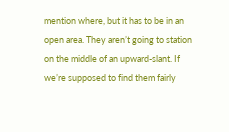mention where, but it has to be in an open area. They aren’t going to station on the middle of an upward-slant. If we’re supposed to find them fairly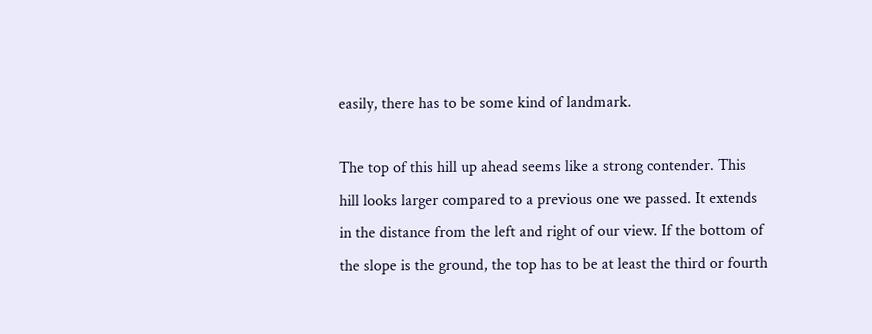easily, there has to be some kind of landmark.

The top of this hill up ahead seems like a strong contender. This hill looks larger compared to a previous one we passed. It extends in the distance from the left and right of our view. If the bottom of the slope is the ground, the top has to be at least the third or fourth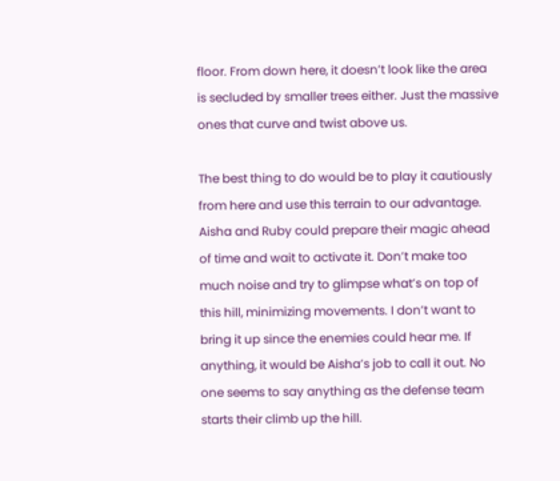floor. From down here, it doesn’t look like the area is secluded by smaller trees either. Just the massive ones that curve and twist above us.

The best thing to do would be to play it cautiously from here and use this terrain to our advantage. Aisha and Ruby could prepare their magic ahead of time and wait to activate it. Don’t make too much noise and try to glimpse what’s on top of this hill, minimizing movements. I don’t want to bring it up since the enemies could hear me. If anything, it would be Aisha’s job to call it out. No one seems to say anything as the defense team starts their climb up the hill.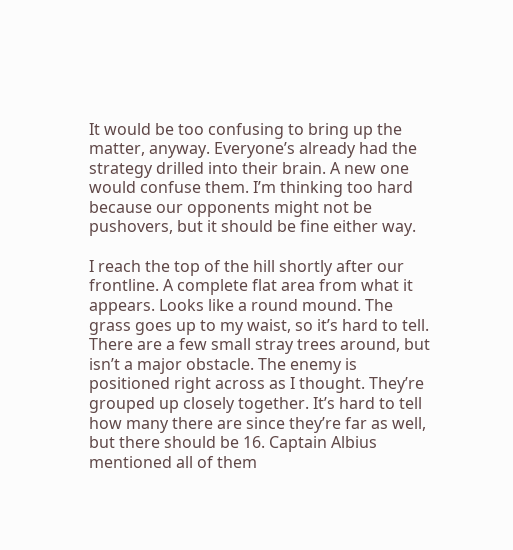It would be too confusing to bring up the matter, anyway. Everyone’s already had the strategy drilled into their brain. A new one would confuse them. I’m thinking too hard because our opponents might not be pushovers, but it should be fine either way.

I reach the top of the hill shortly after our frontline. A complete flat area from what it appears. Looks like a round mound. The grass goes up to my waist, so it’s hard to tell. There are a few small stray trees around, but isn’t a major obstacle. The enemy is positioned right across as I thought. They’re grouped up closely together. It’s hard to tell how many there are since they’re far as well, but there should be 16. Captain Albius mentioned all of them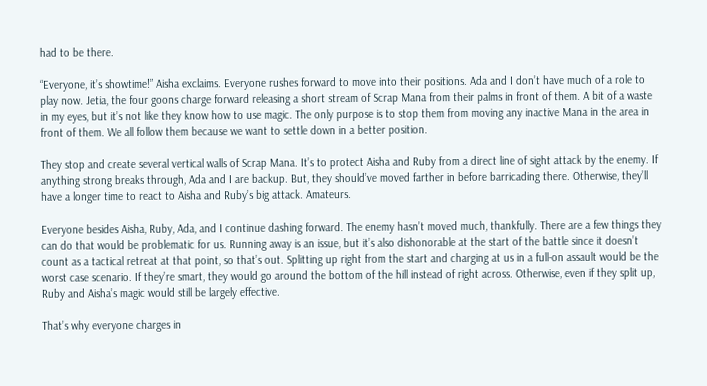had to be there.

“Everyone, it’s showtime!” Aisha exclaims. Everyone rushes forward to move into their positions. Ada and I don’t have much of a role to play now. Jetia, the four goons charge forward releasing a short stream of Scrap Mana from their palms in front of them. A bit of a waste in my eyes, but it’s not like they know how to use magic. The only purpose is to stop them from moving any inactive Mana in the area in front of them. We all follow them because we want to settle down in a better position.

They stop and create several vertical walls of Scrap Mana. It’s to protect Aisha and Ruby from a direct line of sight attack by the enemy. If anything strong breaks through, Ada and I are backup. But, they should’ve moved farther in before barricading there. Otherwise, they’ll have a longer time to react to Aisha and Ruby’s big attack. Amateurs.

Everyone besides Aisha, Ruby, Ada, and I continue dashing forward. The enemy hasn’t moved much, thankfully. There are a few things they can do that would be problematic for us. Running away is an issue, but it’s also dishonorable at the start of the battle since it doesn’t count as a tactical retreat at that point, so that’s out. Splitting up right from the start and charging at us in a full-on assault would be the worst case scenario. If they’re smart, they would go around the bottom of the hill instead of right across. Otherwise, even if they split up, Ruby and Aisha’s magic would still be largely effective.

That’s why everyone charges in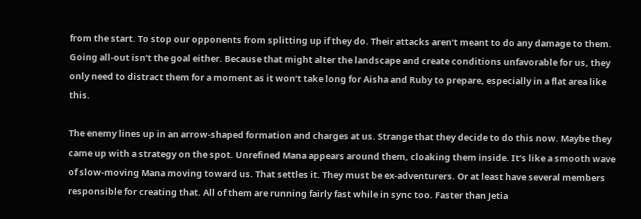from the start. To stop our opponents from splitting up if they do. Their attacks aren’t meant to do any damage to them. Going all-out isn’t the goal either. Because that might alter the landscape and create conditions unfavorable for us, they only need to distract them for a moment as it won’t take long for Aisha and Ruby to prepare, especially in a flat area like this.

The enemy lines up in an arrow-shaped formation and charges at us. Strange that they decide to do this now. Maybe they came up with a strategy on the spot. Unrefined Mana appears around them, cloaking them inside. It’s like a smooth wave of slow-moving Mana moving toward us. That settles it. They must be ex-adventurers. Or at least have several members responsible for creating that. All of them are running fairly fast while in sync too. Faster than Jetia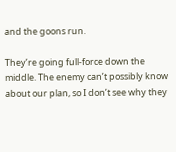and the goons run.

They’re going full-force down the middle. The enemy can’t possibly know about our plan, so I don’t see why they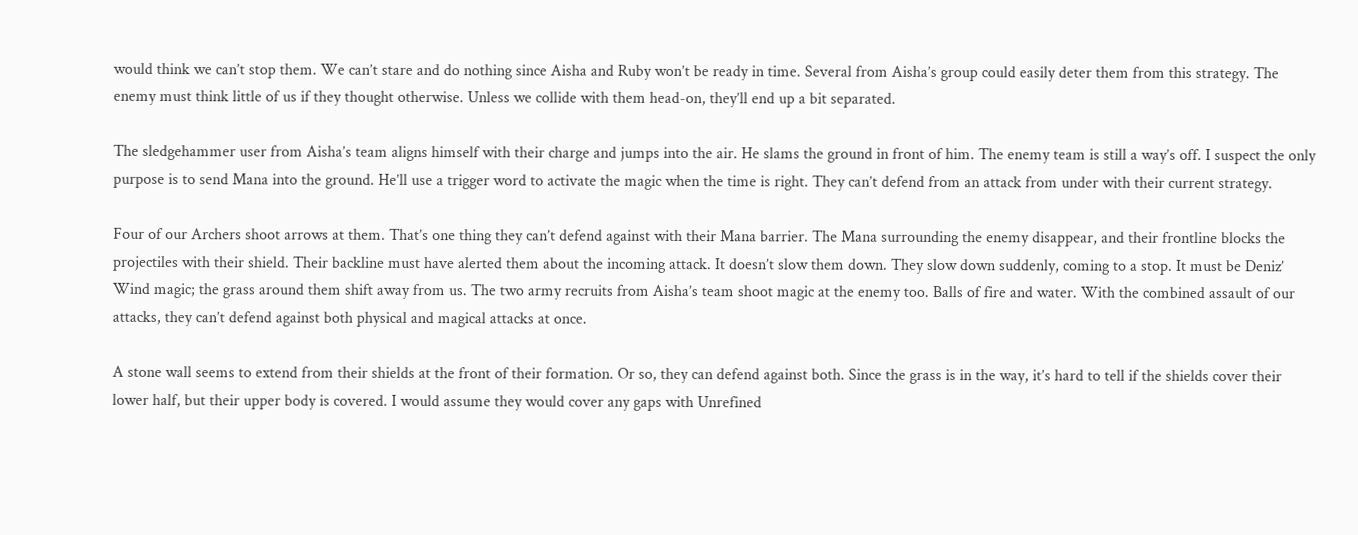would think we can’t stop them. We can’t stare and do nothing since Aisha and Ruby won’t be ready in time. Several from Aisha’s group could easily deter them from this strategy. The enemy must think little of us if they thought otherwise. Unless we collide with them head-on, they’ll end up a bit separated.

The sledgehammer user from Aisha’s team aligns himself with their charge and jumps into the air. He slams the ground in front of him. The enemy team is still a way’s off. I suspect the only purpose is to send Mana into the ground. He’ll use a trigger word to activate the magic when the time is right. They can’t defend from an attack from under with their current strategy.

Four of our Archers shoot arrows at them. That’s one thing they can’t defend against with their Mana barrier. The Mana surrounding the enemy disappear, and their frontline blocks the projectiles with their shield. Their backline must have alerted them about the incoming attack. It doesn’t slow them down. They slow down suddenly, coming to a stop. It must be Deniz’ Wind magic; the grass around them shift away from us. The two army recruits from Aisha’s team shoot magic at the enemy too. Balls of fire and water. With the combined assault of our attacks, they can’t defend against both physical and magical attacks at once.

A stone wall seems to extend from their shields at the front of their formation. Or so, they can defend against both. Since the grass is in the way, it’s hard to tell if the shields cover their lower half, but their upper body is covered. I would assume they would cover any gaps with Unrefined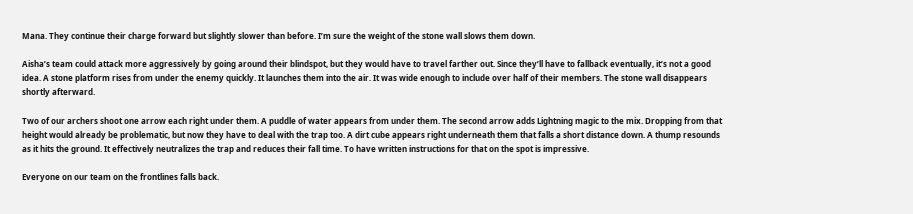Mana. They continue their charge forward but slightly slower than before. I’m sure the weight of the stone wall slows them down.

Aisha’s team could attack more aggressively by going around their blindspot, but they would have to travel farther out. Since they’ll have to fallback eventually, it’s not a good idea. A stone platform rises from under the enemy quickly. It launches them into the air. It was wide enough to include over half of their members. The stone wall disappears shortly afterward.

Two of our archers shoot one arrow each right under them. A puddle of water appears from under them. The second arrow adds Lightning magic to the mix. Dropping from that height would already be problematic, but now they have to deal with the trap too. A dirt cube appears right underneath them that falls a short distance down. A thump resounds as it hits the ground. It effectively neutralizes the trap and reduces their fall time. To have written instructions for that on the spot is impressive.

Everyone on our team on the frontlines falls back.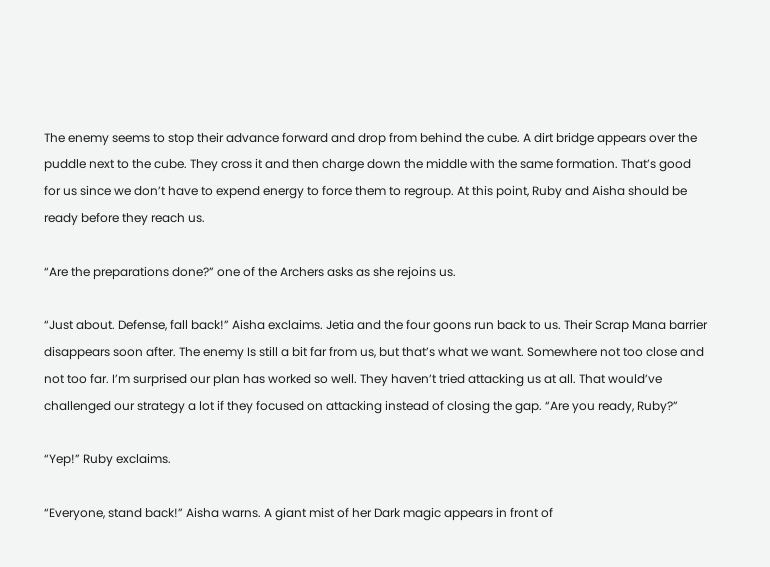The enemy seems to stop their advance forward and drop from behind the cube. A dirt bridge appears over the puddle next to the cube. They cross it and then charge down the middle with the same formation. That’s good for us since we don’t have to expend energy to force them to regroup. At this point, Ruby and Aisha should be ready before they reach us.

“Are the preparations done?” one of the Archers asks as she rejoins us.

“Just about. Defense, fall back!” Aisha exclaims. Jetia and the four goons run back to us. Their Scrap Mana barrier disappears soon after. The enemy Is still a bit far from us, but that’s what we want. Somewhere not too close and not too far. I’m surprised our plan has worked so well. They haven’t tried attacking us at all. That would’ve challenged our strategy a lot if they focused on attacking instead of closing the gap. “Are you ready, Ruby?”

“Yep!” Ruby exclaims.

“Everyone, stand back!” Aisha warns. A giant mist of her Dark magic appears in front of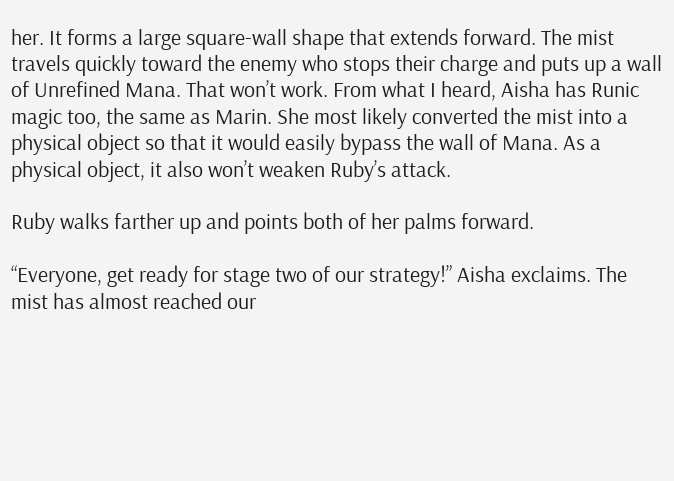her. It forms a large square-wall shape that extends forward. The mist travels quickly toward the enemy who stops their charge and puts up a wall of Unrefined Mana. That won’t work. From what I heard, Aisha has Runic magic too, the same as Marin. She most likely converted the mist into a physical object so that it would easily bypass the wall of Mana. As a physical object, it also won’t weaken Ruby’s attack.

Ruby walks farther up and points both of her palms forward.

“Everyone, get ready for stage two of our strategy!” Aisha exclaims. The mist has almost reached our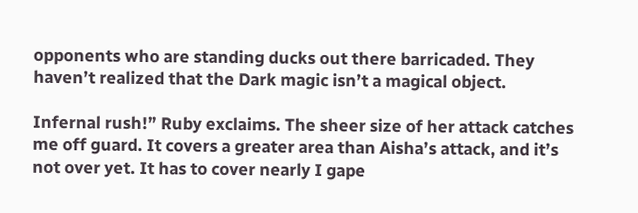opponents who are standing ducks out there barricaded. They haven’t realized that the Dark magic isn’t a magical object.

Infernal rush!” Ruby exclaims. The sheer size of her attack catches me off guard. It covers a greater area than Aisha’s attack, and it’s not over yet. It has to cover nearly I gape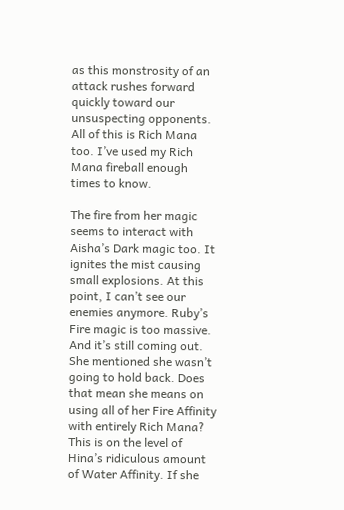as this monstrosity of an attack rushes forward quickly toward our unsuspecting opponents. All of this is Rich Mana too. I’ve used my Rich Mana fireball enough times to know.

The fire from her magic seems to interact with Aisha’s Dark magic too. It ignites the mist causing small explosions. At this point, I can’t see our enemies anymore. Ruby’s Fire magic is too massive. And it’s still coming out. She mentioned she wasn’t going to hold back. Does that mean she means on using all of her Fire Affinity with entirely Rich Mana? This is on the level of Hina’s ridiculous amount of Water Affinity. If she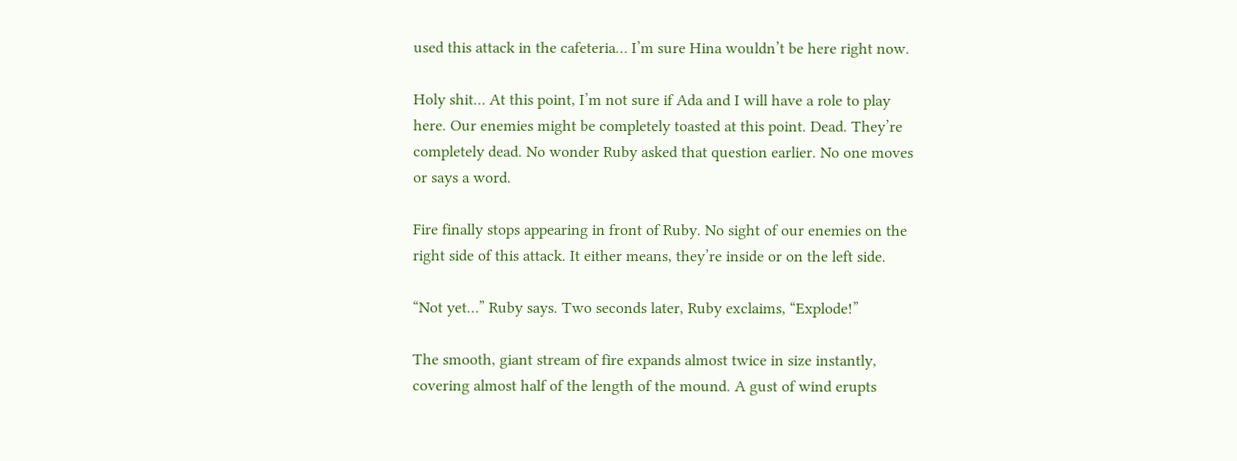used this attack in the cafeteria… I’m sure Hina wouldn’t be here right now.

Holy shit… At this point, I’m not sure if Ada and I will have a role to play here. Our enemies might be completely toasted at this point. Dead. They’re completely dead. No wonder Ruby asked that question earlier. No one moves or says a word.

Fire finally stops appearing in front of Ruby. No sight of our enemies on the right side of this attack. It either means, they’re inside or on the left side.

“Not yet…” Ruby says. Two seconds later, Ruby exclaims, “Explode!”

The smooth, giant stream of fire expands almost twice in size instantly, covering almost half of the length of the mound. A gust of wind erupts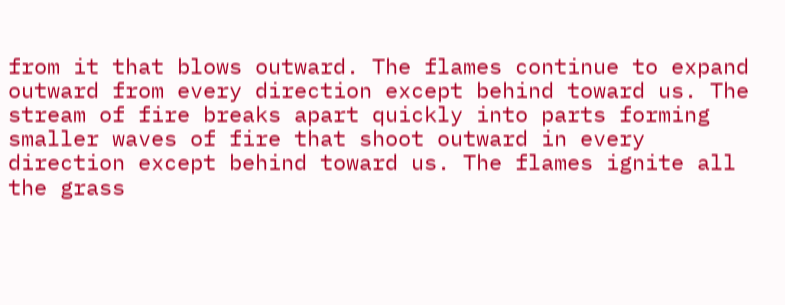from it that blows outward. The flames continue to expand outward from every direction except behind toward us. The stream of fire breaks apart quickly into parts forming smaller waves of fire that shoot outward in every direction except behind toward us. The flames ignite all the grass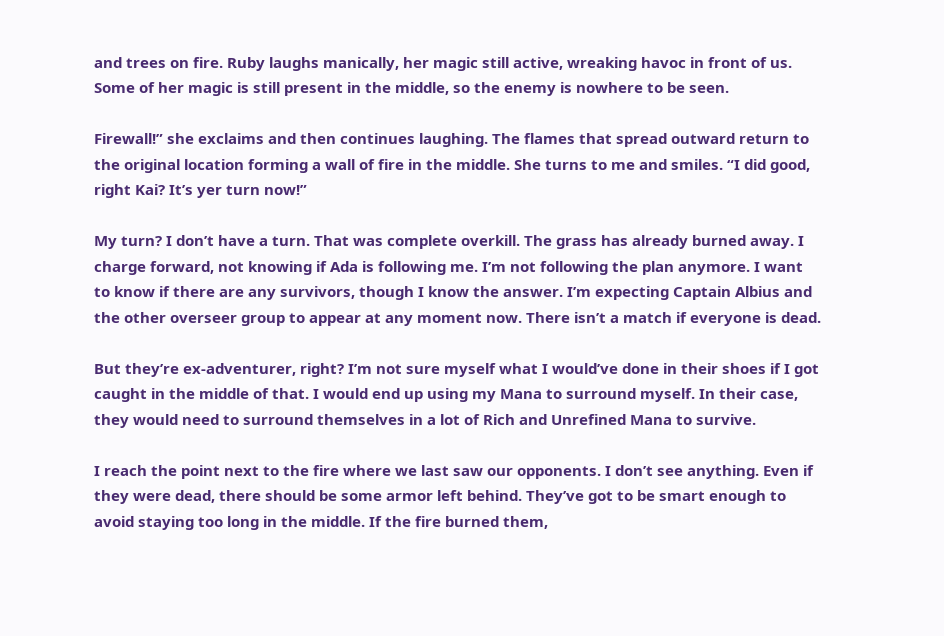and trees on fire. Ruby laughs manically, her magic still active, wreaking havoc in front of us. Some of her magic is still present in the middle, so the enemy is nowhere to be seen.

Firewall!” she exclaims and then continues laughing. The flames that spread outward return to the original location forming a wall of fire in the middle. She turns to me and smiles. “I did good, right Kai? It’s yer turn now!”

My turn? I don’t have a turn. That was complete overkill. The grass has already burned away. I charge forward, not knowing if Ada is following me. I’m not following the plan anymore. I want to know if there are any survivors, though I know the answer. I’m expecting Captain Albius and the other overseer group to appear at any moment now. There isn’t a match if everyone is dead.

But they’re ex-adventurer, right? I’m not sure myself what I would’ve done in their shoes if I got caught in the middle of that. I would end up using my Mana to surround myself. In their case, they would need to surround themselves in a lot of Rich and Unrefined Mana to survive.

I reach the point next to the fire where we last saw our opponents. I don’t see anything. Even if they were dead, there should be some armor left behind. They’ve got to be smart enough to avoid staying too long in the middle. If the fire burned them,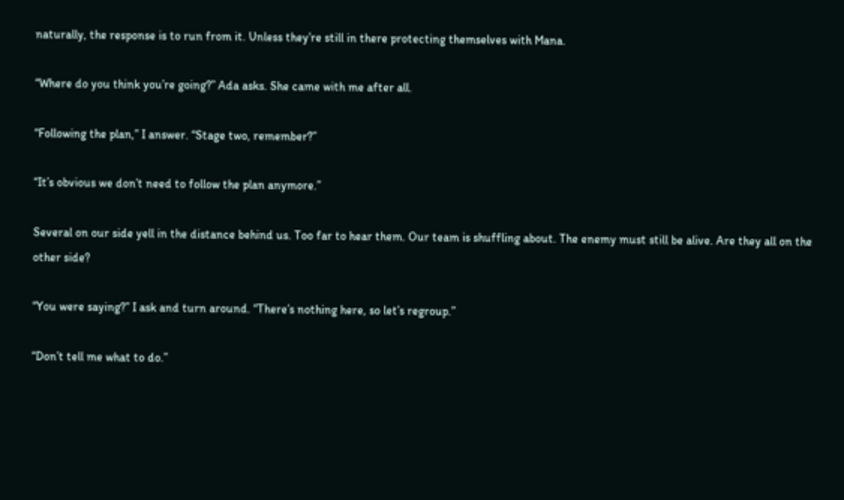naturally, the response is to run from it. Unless they’re still in there protecting themselves with Mana.

“Where do you think you’re going?” Ada asks. She came with me after all.

“Following the plan,” I answer. “Stage two, remember?”

“It’s obvious we don’t need to follow the plan anymore.”

Several on our side yell in the distance behind us. Too far to hear them. Our team is shuffling about. The enemy must still be alive. Are they all on the other side?

“You were saying?” I ask and turn around. “There’s nothing here, so let’s regroup.”

“Don’t tell me what to do.”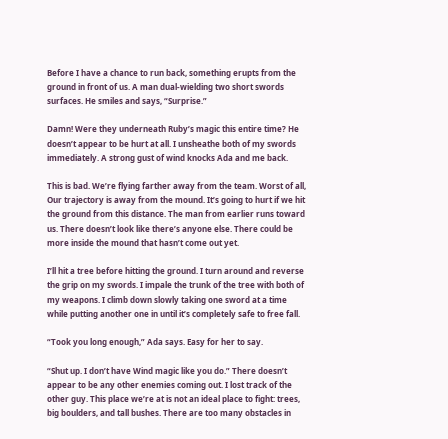Before I have a chance to run back, something erupts from the ground in front of us. A man dual-wielding two short swords surfaces. He smiles and says, “Surprise.”

Damn! Were they underneath Ruby’s magic this entire time? He doesn’t appear to be hurt at all. I unsheathe both of my swords immediately. A strong gust of wind knocks Ada and me back.

This is bad. We’re flying farther away from the team. Worst of all, Our trajectory is away from the mound. It’s going to hurt if we hit the ground from this distance. The man from earlier runs toward us. There doesn’t look like there’s anyone else. There could be more inside the mound that hasn’t come out yet.

I’ll hit a tree before hitting the ground. I turn around and reverse the grip on my swords. I impale the trunk of the tree with both of my weapons. I climb down slowly taking one sword at a time while putting another one in until it’s completely safe to free fall.

“Took you long enough,” Ada says. Easy for her to say.

“Shut up. I don’t have Wind magic like you do.” There doesn’t appear to be any other enemies coming out. I lost track of the other guy. This place we’re at is not an ideal place to fight: trees, big boulders, and tall bushes. There are too many obstacles in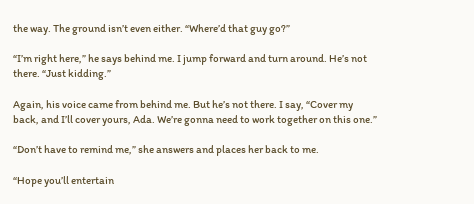the way. The ground isn’t even either. “Where’d that guy go?”

“I’m right here,” he says behind me. I jump forward and turn around. He’s not there. “Just kidding.”

Again, his voice came from behind me. But he’s not there. I say, “Cover my back, and I’ll cover yours, Ada. We’re gonna need to work together on this one.”

“Don’t have to remind me,” she answers and places her back to me.

“Hope you’ll entertain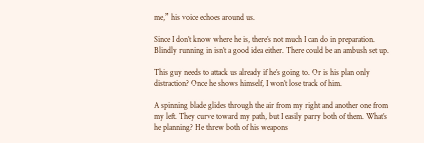me,” his voice echoes around us.

Since I don’t know where he is, there’s not much I can do in preparation. Blindly running in isn’t a good idea either. There could be an ambush set up.

This guy needs to attack us already if he’s going to. Or is his plan only distraction? Once he shows himself, I won’t lose track of him.

A spinning blade glides through the air from my right and another one from my left. They curve toward my path, but I easily parry both of them. What’s he planning? He threw both of his weapons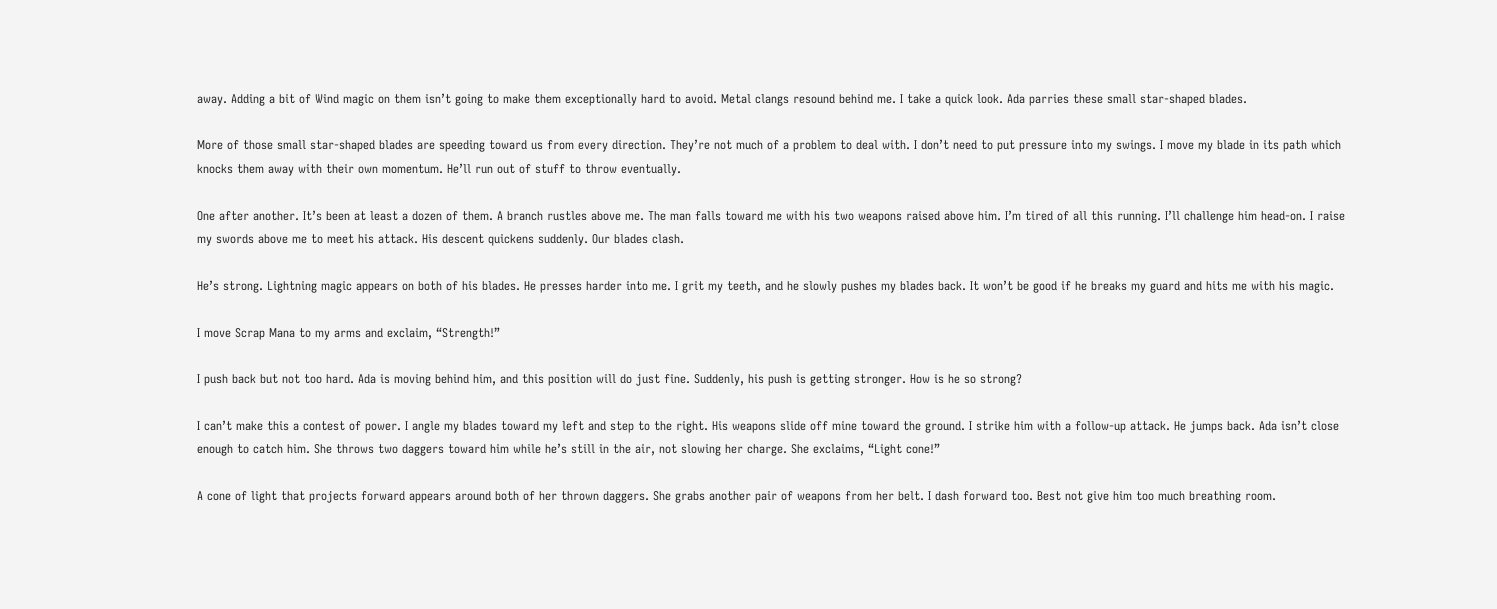away. Adding a bit of Wind magic on them isn’t going to make them exceptionally hard to avoid. Metal clangs resound behind me. I take a quick look. Ada parries these small star-shaped blades.

More of those small star-shaped blades are speeding toward us from every direction. They’re not much of a problem to deal with. I don’t need to put pressure into my swings. I move my blade in its path which knocks them away with their own momentum. He’ll run out of stuff to throw eventually.

One after another. It’s been at least a dozen of them. A branch rustles above me. The man falls toward me with his two weapons raised above him. I’m tired of all this running. I’ll challenge him head-on. I raise my swords above me to meet his attack. His descent quickens suddenly. Our blades clash.

He’s strong. Lightning magic appears on both of his blades. He presses harder into me. I grit my teeth, and he slowly pushes my blades back. It won’t be good if he breaks my guard and hits me with his magic.

I move Scrap Mana to my arms and exclaim, “Strength!”

I push back but not too hard. Ada is moving behind him, and this position will do just fine. Suddenly, his push is getting stronger. How is he so strong?

I can’t make this a contest of power. I angle my blades toward my left and step to the right. His weapons slide off mine toward the ground. I strike him with a follow-up attack. He jumps back. Ada isn’t close enough to catch him. She throws two daggers toward him while he’s still in the air, not slowing her charge. She exclaims, “Light cone!”

A cone of light that projects forward appears around both of her thrown daggers. She grabs another pair of weapons from her belt. I dash forward too. Best not give him too much breathing room.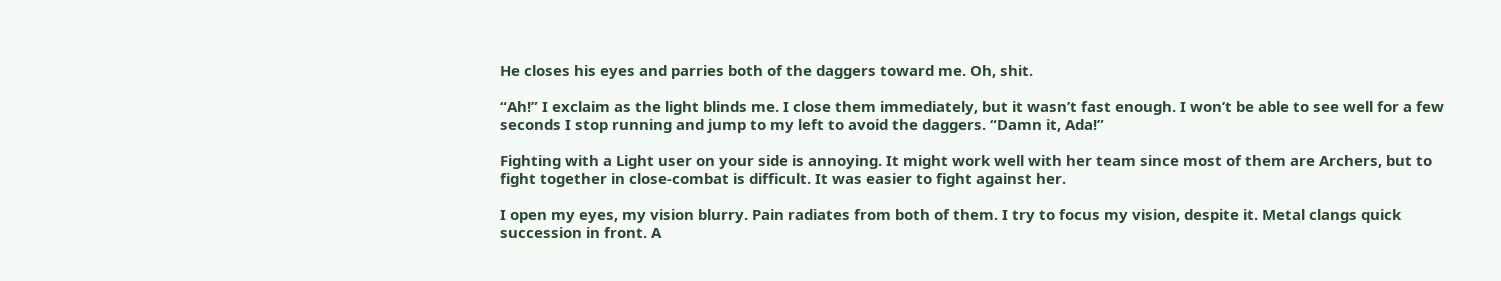He closes his eyes and parries both of the daggers toward me. Oh, shit.

“Ah!” I exclaim as the light blinds me. I close them immediately, but it wasn’t fast enough. I won’t be able to see well for a few seconds I stop running and jump to my left to avoid the daggers. “Damn it, Ada!”

Fighting with a Light user on your side is annoying. It might work well with her team since most of them are Archers, but to fight together in close-combat is difficult. It was easier to fight against her.

I open my eyes, my vision blurry. Pain radiates from both of them. I try to focus my vision, despite it. Metal clangs quick succession in front. A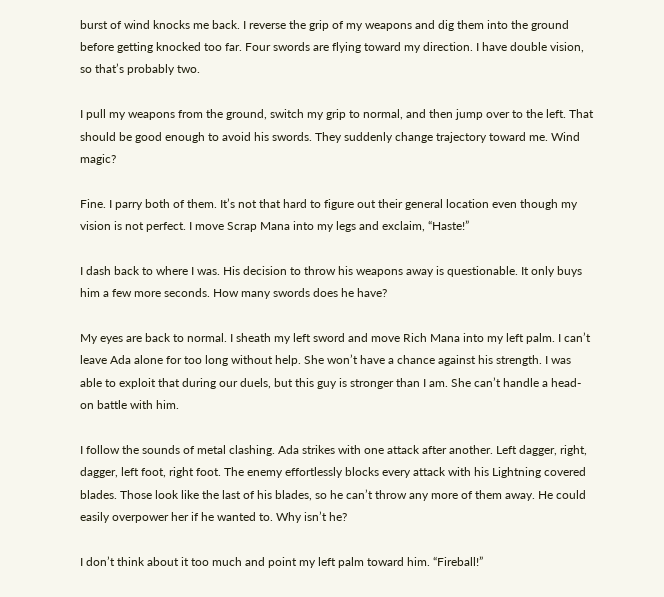burst of wind knocks me back. I reverse the grip of my weapons and dig them into the ground before getting knocked too far. Four swords are flying toward my direction. I have double vision, so that’s probably two.

I pull my weapons from the ground, switch my grip to normal, and then jump over to the left. That should be good enough to avoid his swords. They suddenly change trajectory toward me. Wind magic?

Fine. I parry both of them. It’s not that hard to figure out their general location even though my vision is not perfect. I move Scrap Mana into my legs and exclaim, “Haste!”

I dash back to where I was. His decision to throw his weapons away is questionable. It only buys him a few more seconds. How many swords does he have?

My eyes are back to normal. I sheath my left sword and move Rich Mana into my left palm. I can’t leave Ada alone for too long without help. She won’t have a chance against his strength. I was able to exploit that during our duels, but this guy is stronger than I am. She can’t handle a head-on battle with him.

I follow the sounds of metal clashing. Ada strikes with one attack after another. Left dagger, right, dagger, left foot, right foot. The enemy effortlessly blocks every attack with his Lightning covered blades. Those look like the last of his blades, so he can’t throw any more of them away. He could easily overpower her if he wanted to. Why isn’t he?

I don’t think about it too much and point my left palm toward him. “Fireball!”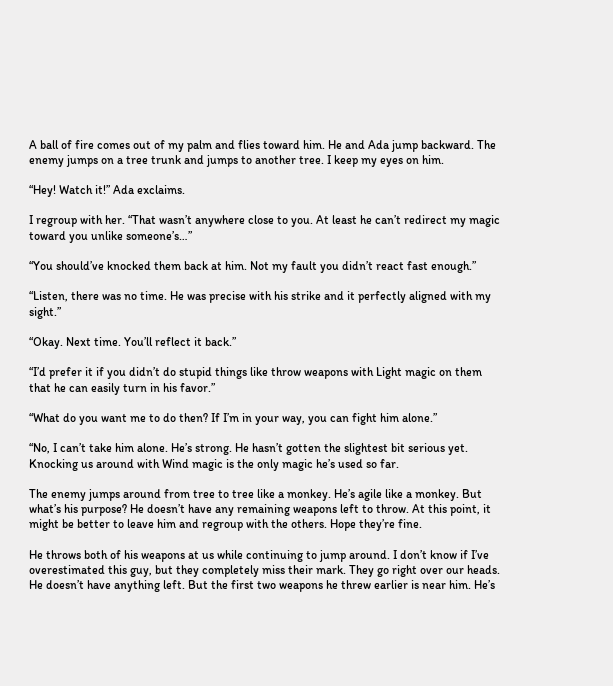A ball of fire comes out of my palm and flies toward him. He and Ada jump backward. The enemy jumps on a tree trunk and jumps to another tree. I keep my eyes on him.

“Hey! Watch it!” Ada exclaims.

I regroup with her. “That wasn’t anywhere close to you. At least he can’t redirect my magic toward you unlike someone’s…”

“You should’ve knocked them back at him. Not my fault you didn’t react fast enough.”

“Listen, there was no time. He was precise with his strike and it perfectly aligned with my sight.”

“Okay. Next time. You’ll reflect it back.”

“I’d prefer it if you didn’t do stupid things like throw weapons with Light magic on them that he can easily turn in his favor.”

“What do you want me to do then? If I’m in your way, you can fight him alone.”

“No, I can’t take him alone. He’s strong. He hasn’t gotten the slightest bit serious yet. Knocking us around with Wind magic is the only magic he’s used so far.

The enemy jumps around from tree to tree like a monkey. He’s agile like a monkey. But what’s his purpose? He doesn’t have any remaining weapons left to throw. At this point, it might be better to leave him and regroup with the others. Hope they’re fine.

He throws both of his weapons at us while continuing to jump around. I don’t know if I’ve overestimated this guy, but they completely miss their mark. They go right over our heads. He doesn’t have anything left. But the first two weapons he threw earlier is near him. He’s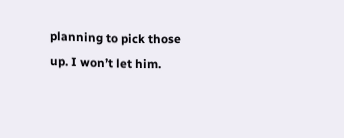planning to pick those up. I won’t let him.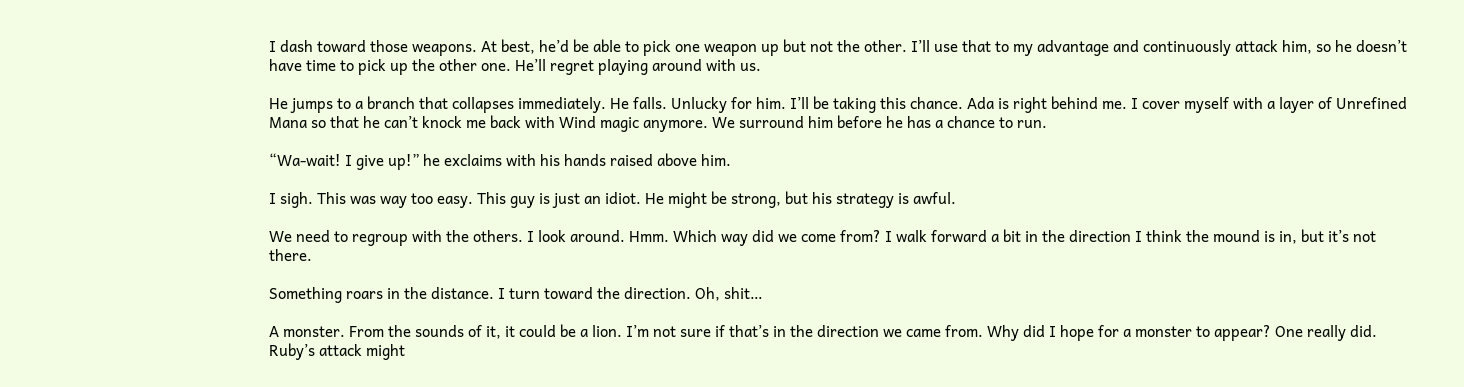I dash toward those weapons. At best, he’d be able to pick one weapon up but not the other. I’ll use that to my advantage and continuously attack him, so he doesn’t have time to pick up the other one. He’ll regret playing around with us.

He jumps to a branch that collapses immediately. He falls. Unlucky for him. I’ll be taking this chance. Ada is right behind me. I cover myself with a layer of Unrefined Mana so that he can’t knock me back with Wind magic anymore. We surround him before he has a chance to run.

“Wa-wait! I give up!” he exclaims with his hands raised above him.

I sigh. This was way too easy. This guy is just an idiot. He might be strong, but his strategy is awful.

We need to regroup with the others. I look around. Hmm. Which way did we come from? I walk forward a bit in the direction I think the mound is in, but it’s not there.

Something roars in the distance. I turn toward the direction. Oh, shit…

A monster. From the sounds of it, it could be a lion. I’m not sure if that’s in the direction we came from. Why did I hope for a monster to appear? One really did. Ruby’s attack might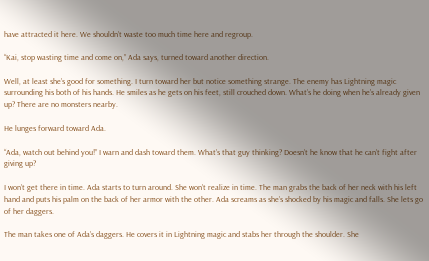have attracted it here. We shouldn’t waste too much time here and regroup.

“Kai, stop wasting time and come on,” Ada says, turned toward another direction.

Well, at least she’s good for something. I turn toward her but notice something strange. The enemy has Lightning magic surrounding his both of his hands. He smiles as he gets on his feet, still crouched down. What’s he doing when he’s already given up? There are no monsters nearby.

He lunges forward toward Ada.

“Ada, watch out behind you!” I warn and dash toward them. What’s that guy thinking? Doesn’t he know that he can’t fight after giving up?

I won’t get there in time. Ada starts to turn around. She won’t realize in time. The man grabs the back of her neck with his left hand and puts his palm on the back of her armor with the other. Ada screams as she’s shocked by his magic and falls. She lets go of her daggers.

The man takes one of Ada’s daggers. He covers it in Lightning magic and stabs her through the shoulder. She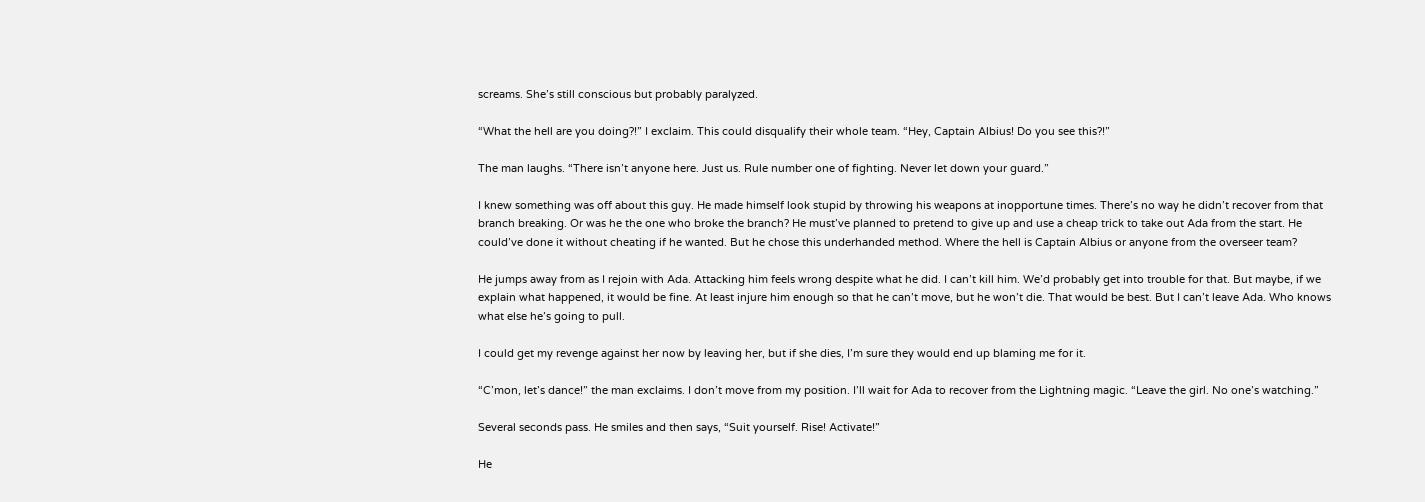screams. She’s still conscious but probably paralyzed.

“What the hell are you doing?!” I exclaim. This could disqualify their whole team. “Hey, Captain Albius! Do you see this?!”

The man laughs. “There isn’t anyone here. Just us. Rule number one of fighting. Never let down your guard.”

I knew something was off about this guy. He made himself look stupid by throwing his weapons at inopportune times. There’s no way he didn’t recover from that branch breaking. Or was he the one who broke the branch? He must’ve planned to pretend to give up and use a cheap trick to take out Ada from the start. He could’ve done it without cheating if he wanted. But he chose this underhanded method. Where the hell is Captain Albius or anyone from the overseer team?

He jumps away from as I rejoin with Ada. Attacking him feels wrong despite what he did. I can’t kill him. We’d probably get into trouble for that. But maybe, if we explain what happened, it would be fine. At least injure him enough so that he can’t move, but he won’t die. That would be best. But I can’t leave Ada. Who knows what else he’s going to pull.

I could get my revenge against her now by leaving her, but if she dies, I’m sure they would end up blaming me for it.

“C’mon, let’s dance!” the man exclaims. I don’t move from my position. I’ll wait for Ada to recover from the Lightning magic. “Leave the girl. No one’s watching.”

Several seconds pass. He smiles and then says, “Suit yourself. Rise! Activate!”

He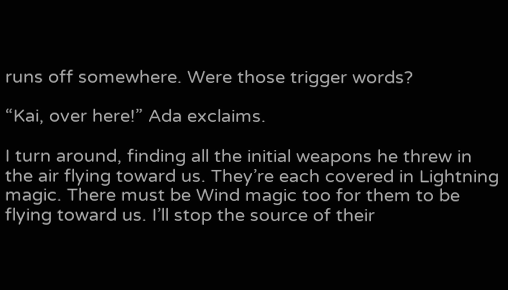runs off somewhere. Were those trigger words?

“Kai, over here!” Ada exclaims.

I turn around, finding all the initial weapons he threw in the air flying toward us. They’re each covered in Lightning magic. There must be Wind magic too for them to be flying toward us. I’ll stop the source of their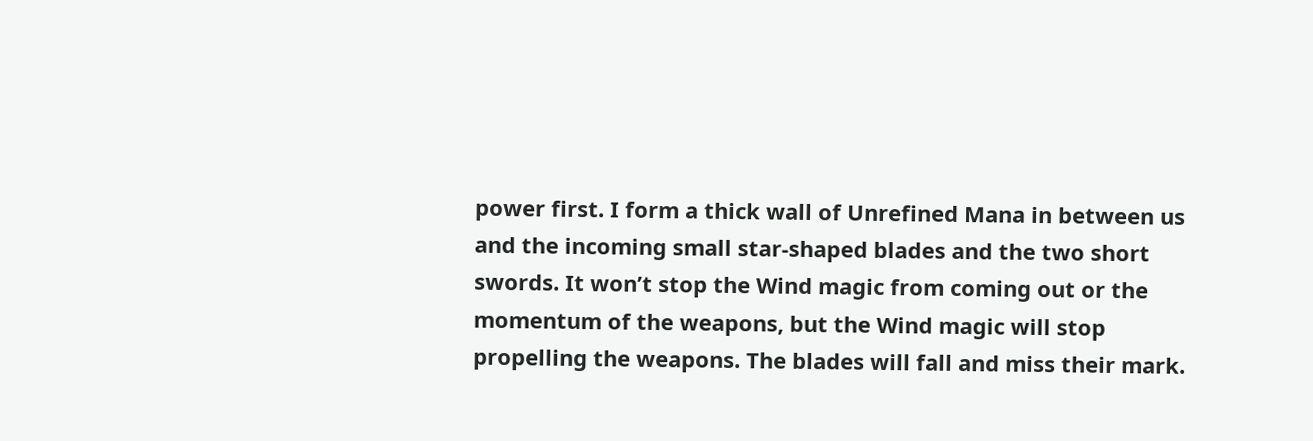power first. I form a thick wall of Unrefined Mana in between us and the incoming small star-shaped blades and the two short swords. It won’t stop the Wind magic from coming out or the momentum of the weapons, but the Wind magic will stop propelling the weapons. The blades will fall and miss their mark.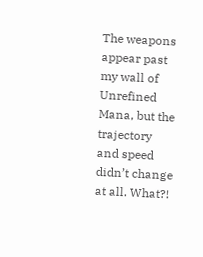The weapons appear past my wall of Unrefined Mana, but the trajectory and speed didn’t change at all. What?!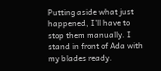Putting aside what just happened, I’ll have to stop them manually. I stand in front of Ada with my blades ready.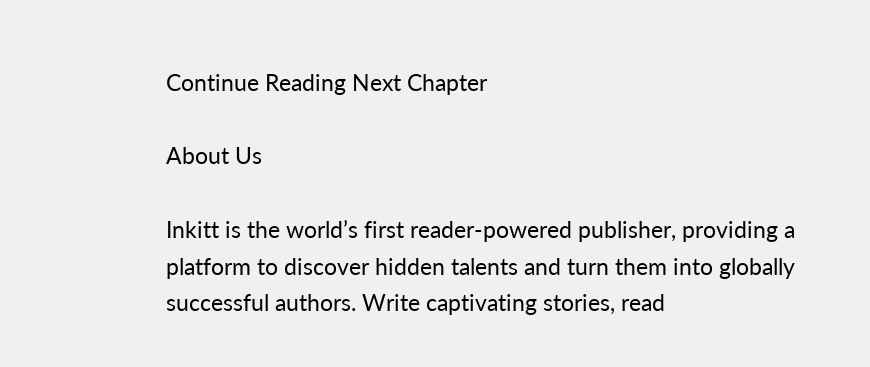Continue Reading Next Chapter

About Us

Inkitt is the world’s first reader-powered publisher, providing a platform to discover hidden talents and turn them into globally successful authors. Write captivating stories, read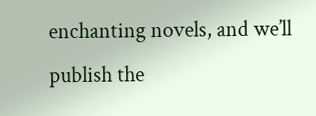enchanting novels, and we’ll publish the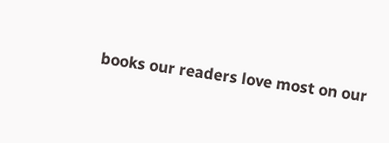books our readers love most on our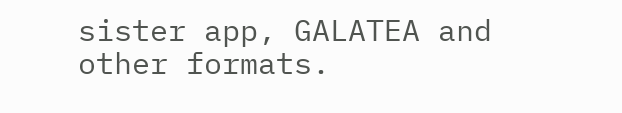sister app, GALATEA and other formats.